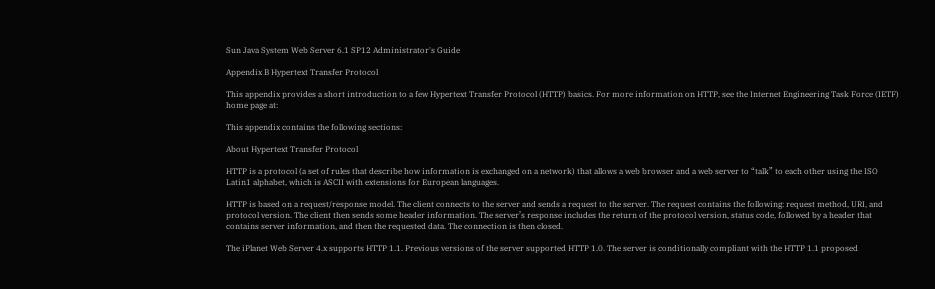Sun Java System Web Server 6.1 SP12 Administrator's Guide

Appendix B Hypertext Transfer Protocol

This appendix provides a short introduction to a few Hypertext Transfer Protocol (HTTP) basics. For more information on HTTP, see the Internet Engineering Task Force (IETF) home page at:

This appendix contains the following sections:

About Hypertext Transfer Protocol

HTTP is a protocol (a set of rules that describe how information is exchanged on a network) that allows a web browser and a web server to “talk” to each other using the ISO Latin1 alphabet, which is ASCII with extensions for European languages.

HTTP is based on a request/response model. The client connects to the server and sends a request to the server. The request contains the following: request method, URI, and protocol version. The client then sends some header information. The server’s response includes the return of the protocol version, status code, followed by a header that contains server information, and then the requested data. The connection is then closed.

The iPlanet Web Server 4.x supports HTTP 1.1. Previous versions of the server supported HTTP 1.0. The server is conditionally compliant with the HTTP 1.1 proposed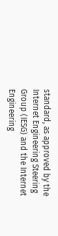standard, as approved by the Internet Engineering Steering Group (IESG) and the Internet Engineering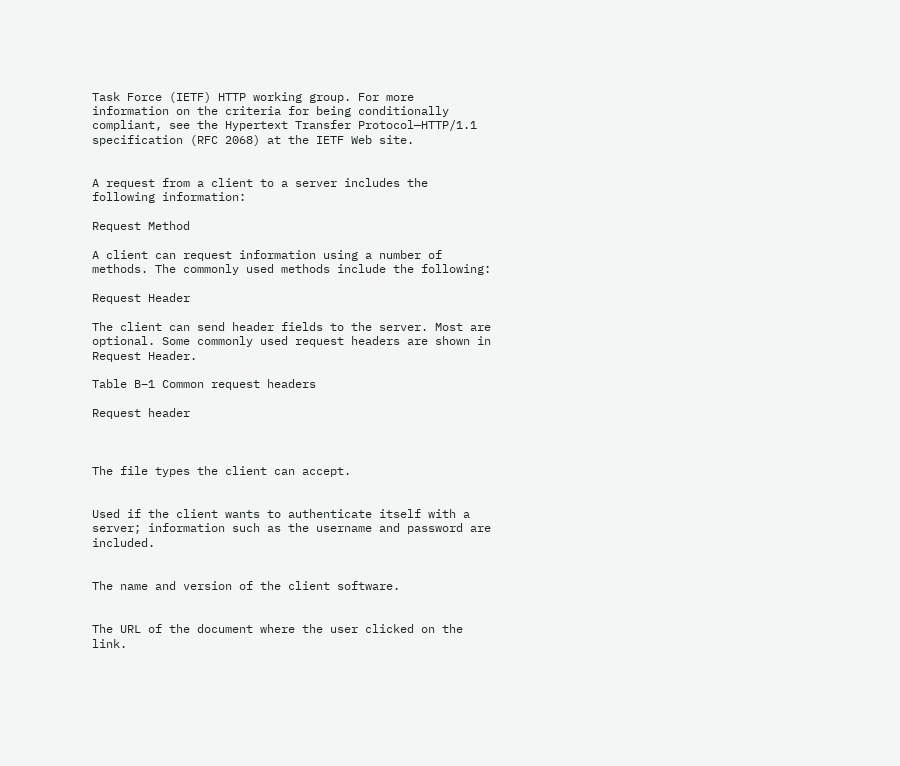Task Force (IETF) HTTP working group. For more information on the criteria for being conditionally compliant, see the Hypertext Transfer Protocol—HTTP/1.1 specification (RFC 2068) at the IETF Web site.


A request from a client to a server includes the following information:

Request Method

A client can request information using a number of methods. The commonly used methods include the following:

Request Header

The client can send header fields to the server. Most are optional. Some commonly used request headers are shown in Request Header.

Table B–1 Common request headers

Request header



The file types the client can accept.


Used if the client wants to authenticate itself with a server; information such as the username and password are included.


The name and version of the client software.


The URL of the document where the user clicked on the link.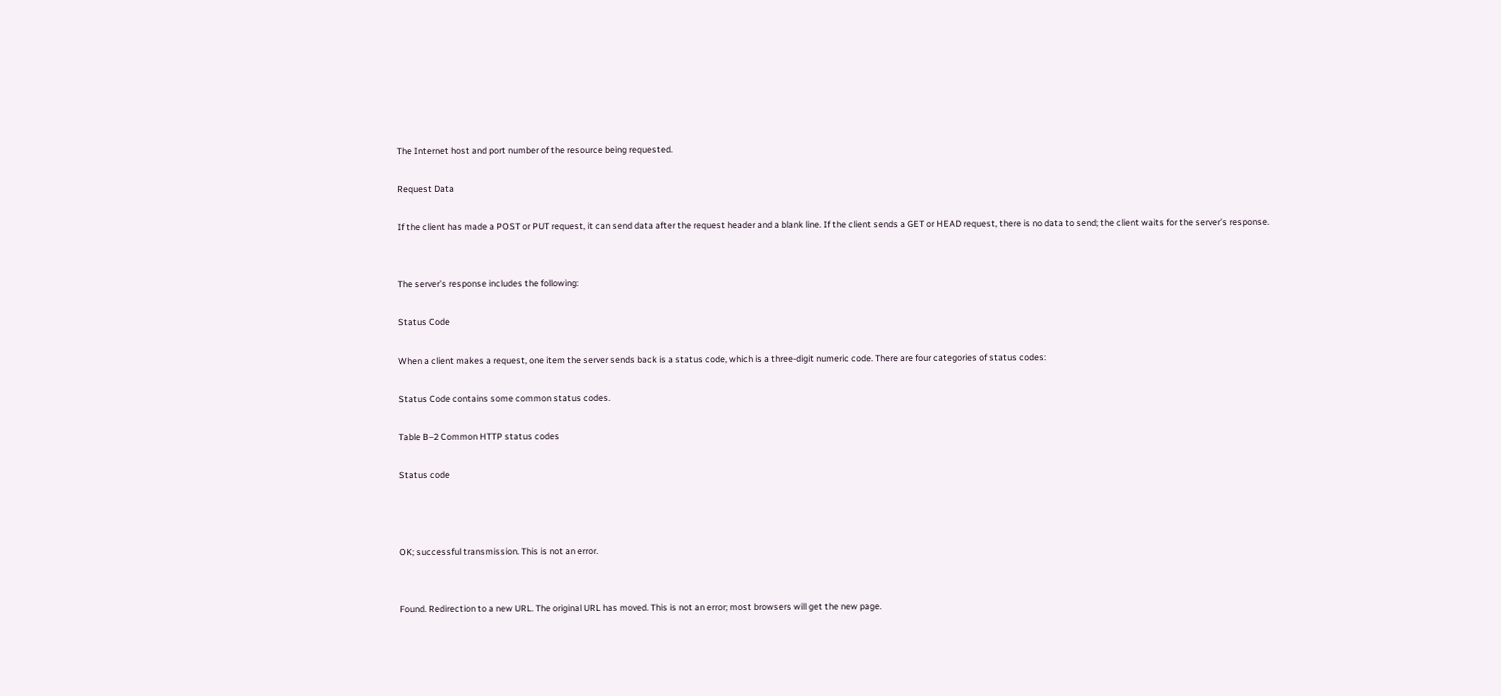The Internet host and port number of the resource being requested.

Request Data

If the client has made a POST or PUT request, it can send data after the request header and a blank line. If the client sends a GET or HEAD request, there is no data to send; the client waits for the server’s response.


The server’s response includes the following:

Status Code

When a client makes a request, one item the server sends back is a status code, which is a three-digit numeric code. There are four categories of status codes:

Status Code contains some common status codes.

Table B–2 Common HTTP status codes

Status code



OK; successful transmission. This is not an error.


Found. Redirection to a new URL. The original URL has moved. This is not an error; most browsers will get the new page.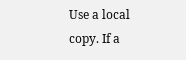Use a local copy. If a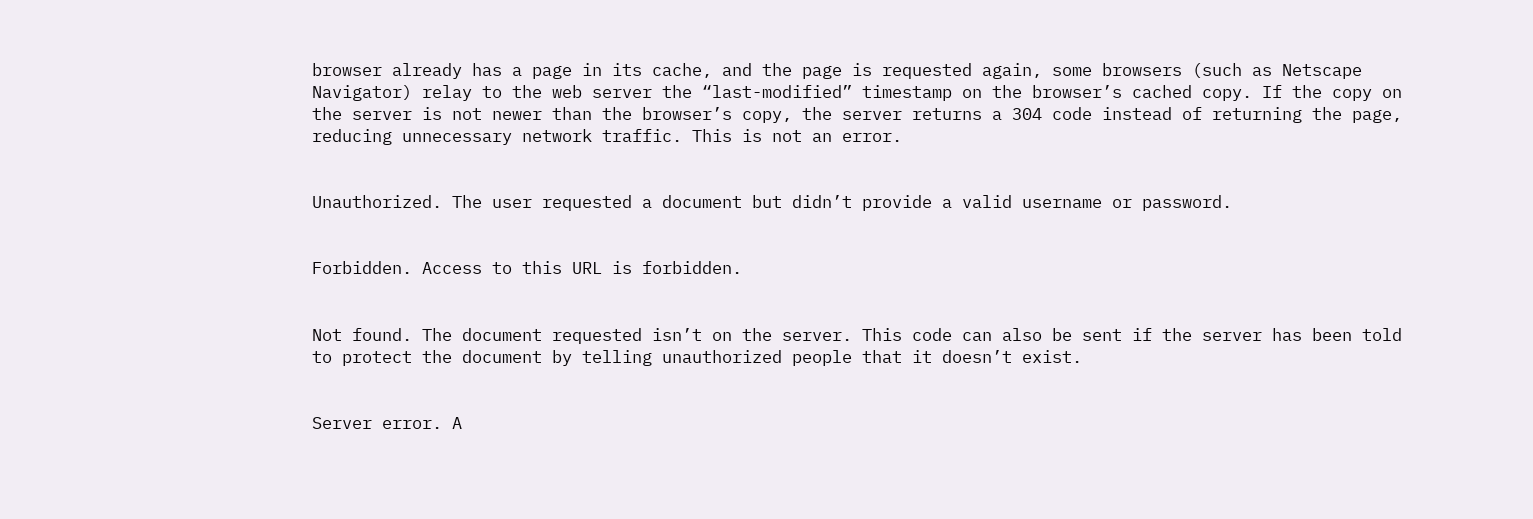browser already has a page in its cache, and the page is requested again, some browsers (such as Netscape Navigator) relay to the web server the “last-modified” timestamp on the browser’s cached copy. If the copy on the server is not newer than the browser’s copy, the server returns a 304 code instead of returning the page, reducing unnecessary network traffic. This is not an error.


Unauthorized. The user requested a document but didn’t provide a valid username or password.


Forbidden. Access to this URL is forbidden.


Not found. The document requested isn’t on the server. This code can also be sent if the server has been told to protect the document by telling unauthorized people that it doesn’t exist.


Server error. A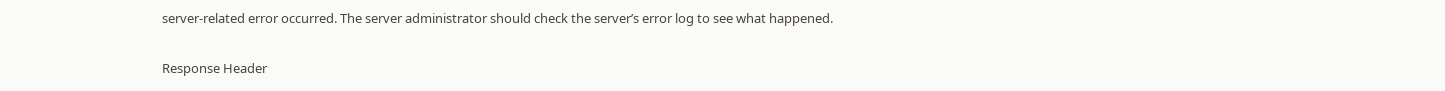server-related error occurred. The server administrator should check the server’s error log to see what happened.

Response Header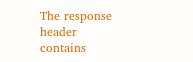The response header contains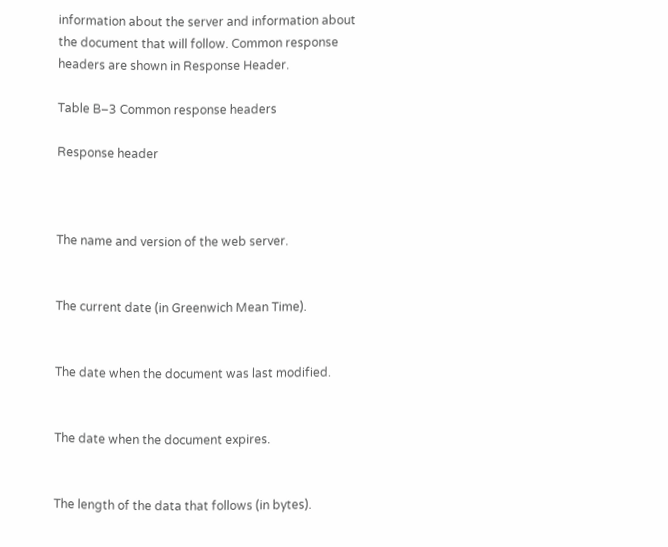information about the server and information about the document that will follow. Common response headers are shown in Response Header.

Table B–3 Common response headers

Response header



The name and version of the web server.


The current date (in Greenwich Mean Time).


The date when the document was last modified.


The date when the document expires.


The length of the data that follows (in bytes).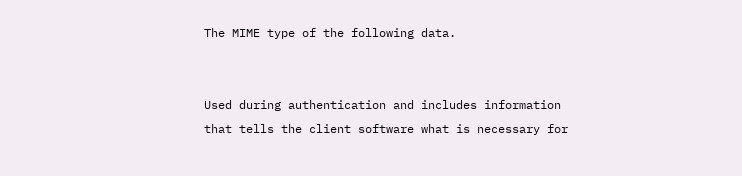The MIME type of the following data.


Used during authentication and includes information that tells the client software what is necessary for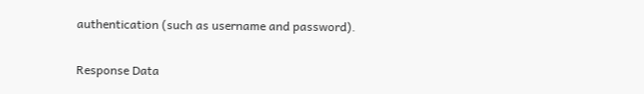authentication (such as username and password).

Response Data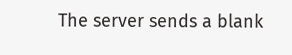The server sends a blank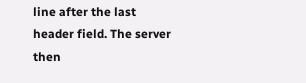line after the last header field. The server then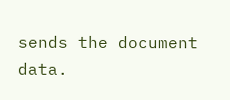sends the document data.